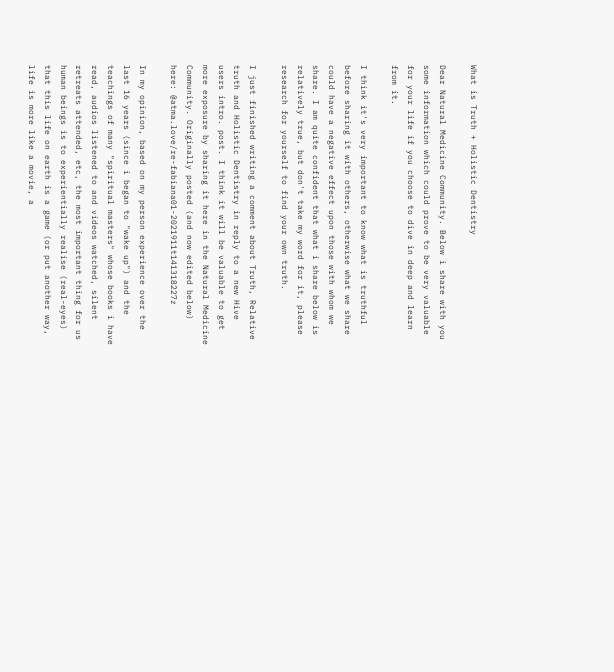What is Truth + Holistic Dentistry

Dear Natural Medicine Community. Below i share with you some information which could prove to be very valuable for your life if you choose to dive in deep and learn from it.

I think it's very important to know what is truthful before sharing it with others, otherwise what we share could have a negative effect upon those with whom we share. I am quite confident that what i share below is relatively true, but don't take my word for it, please research for yourself to find your own truth.

I just finished writing a comment about Truth, Relative truth and Holistic Dentistry in reply to a new Hive users intro. post. I think it will be valuable to get more exposure by sharing it here in the Natural Medicine Community. Originally posted (and now edited below) here: @atma.love/re-fabiana01-2021911t141318227z

In my opinion, based on my person experience over the last 16 years (since i began to "wake up") and the teachings of many "spiritual masters" whose books i have read, audios listened to and videos watched, silent retreats attended, etc, the most important thing for us human beings is to experientially realise (real-eyes) that this life on earth is a game (or put another way, life is more like a movie, a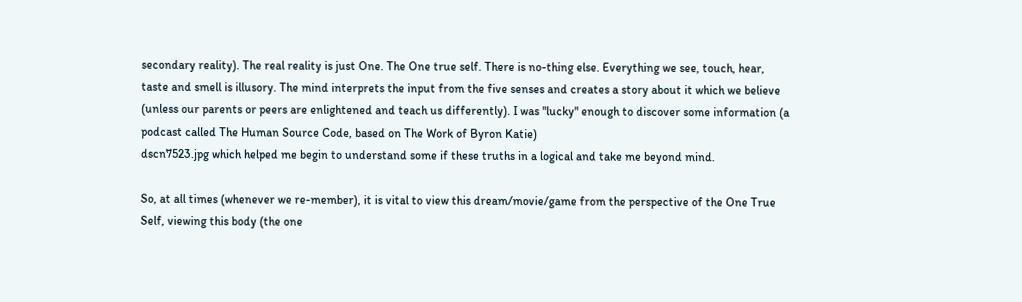secondary reality). The real reality is just One. The One true self. There is no-thing else. Everything we see, touch, hear, taste and smell is illusory. The mind interprets the input from the five senses and creates a story about it which we believe (unless our parents or peers are enlightened and teach us differently). I was "lucky" enough to discover some information (a podcast called The Human Source Code, based on The Work of Byron Katie)
dscn7523.jpg which helped me begin to understand some if these truths in a logical and take me beyond mind.

So, at all times (whenever we re-member), it is vital to view this dream/movie/game from the perspective of the One True Self, viewing this body (the one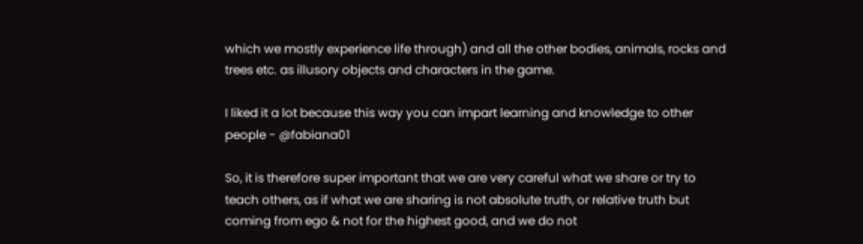which we mostly experience life through) and all the other bodies, animals, rocks and trees etc. as illusory objects and characters in the game.

I liked it a lot because this way you can impart learning and knowledge to other people - @fabiana01

So, it is therefore super important that we are very careful what we share or try to teach others, as if what we are sharing is not absolute truth, or relative truth but coming from ego & not for the highest good, and we do not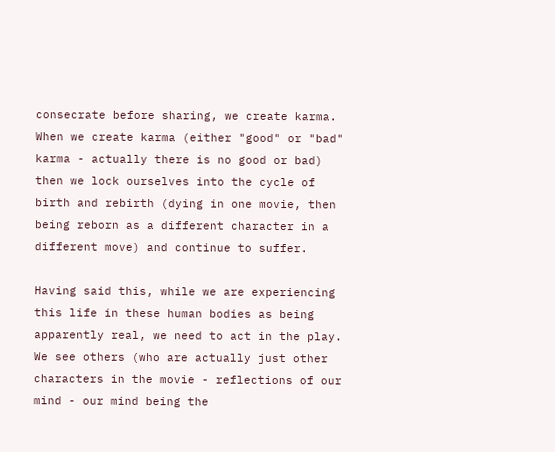consecrate before sharing, we create karma. When we create karma (either "good" or "bad" karma - actually there is no good or bad) then we lock ourselves into the cycle of birth and rebirth (dying in one movie, then being reborn as a different character in a different move) and continue to suffer.

Having said this, while we are experiencing this life in these human bodies as being apparently real, we need to act in the play. We see others (who are actually just other characters in the movie - reflections of our mind - our mind being the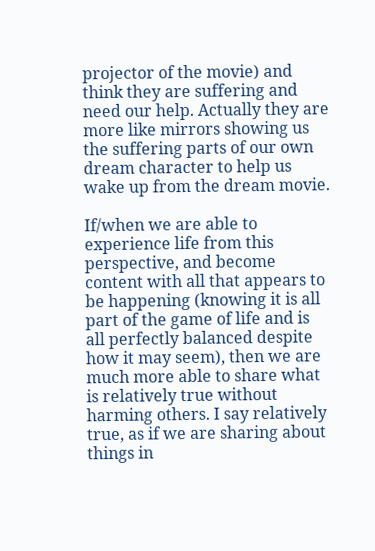projector of the movie) and think they are suffering and need our help. Actually they are more like mirrors showing us the suffering parts of our own dream character to help us wake up from the dream movie.

If/when we are able to experience life from this perspective, and become content with all that appears to be happening (knowing it is all part of the game of life and is all perfectly balanced despite how it may seem), then we are much more able to share what is relatively true without harming others. I say relatively true, as if we are sharing about things in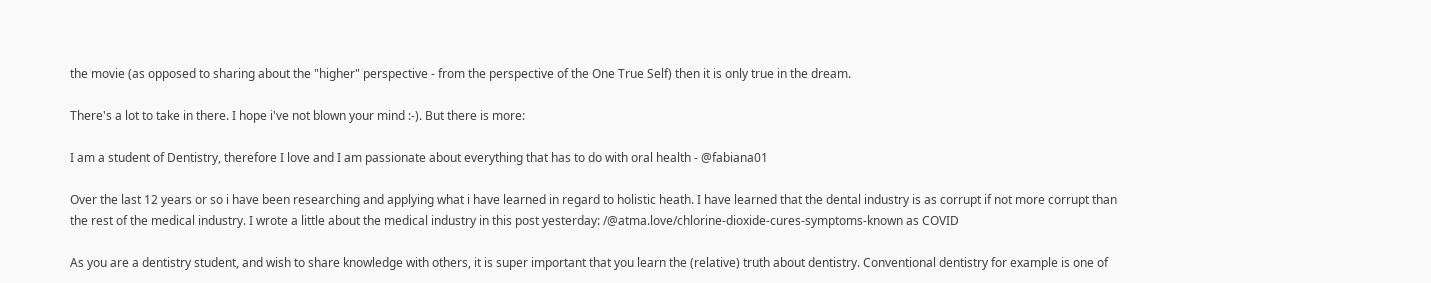the movie (as opposed to sharing about the "higher" perspective - from the perspective of the One True Self) then it is only true in the dream.

There's a lot to take in there. I hope i've not blown your mind :-). But there is more:

I am a student of Dentistry, therefore I love and I am passionate about everything that has to do with oral health - @fabiana01

Over the last 12 years or so i have been researching and applying what i have learned in regard to holistic heath. I have learned that the dental industry is as corrupt if not more corrupt than the rest of the medical industry. I wrote a little about the medical industry in this post yesterday: /@atma.love/chlorine-dioxide-cures-symptoms-known as COVID

As you are a dentistry student, and wish to share knowledge with others, it is super important that you learn the (relative) truth about dentistry. Conventional dentistry for example is one of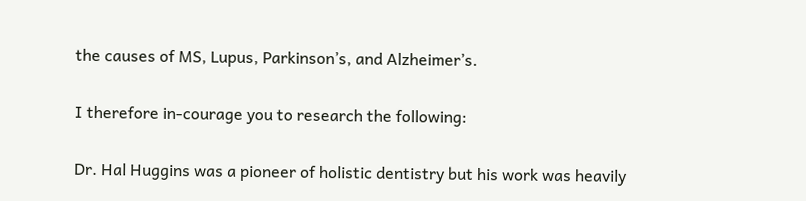the causes of MS, Lupus, Parkinson’s, and Alzheimer’s.

I therefore in-courage you to research the following:

Dr. Hal Huggins was a pioneer of holistic dentistry but his work was heavily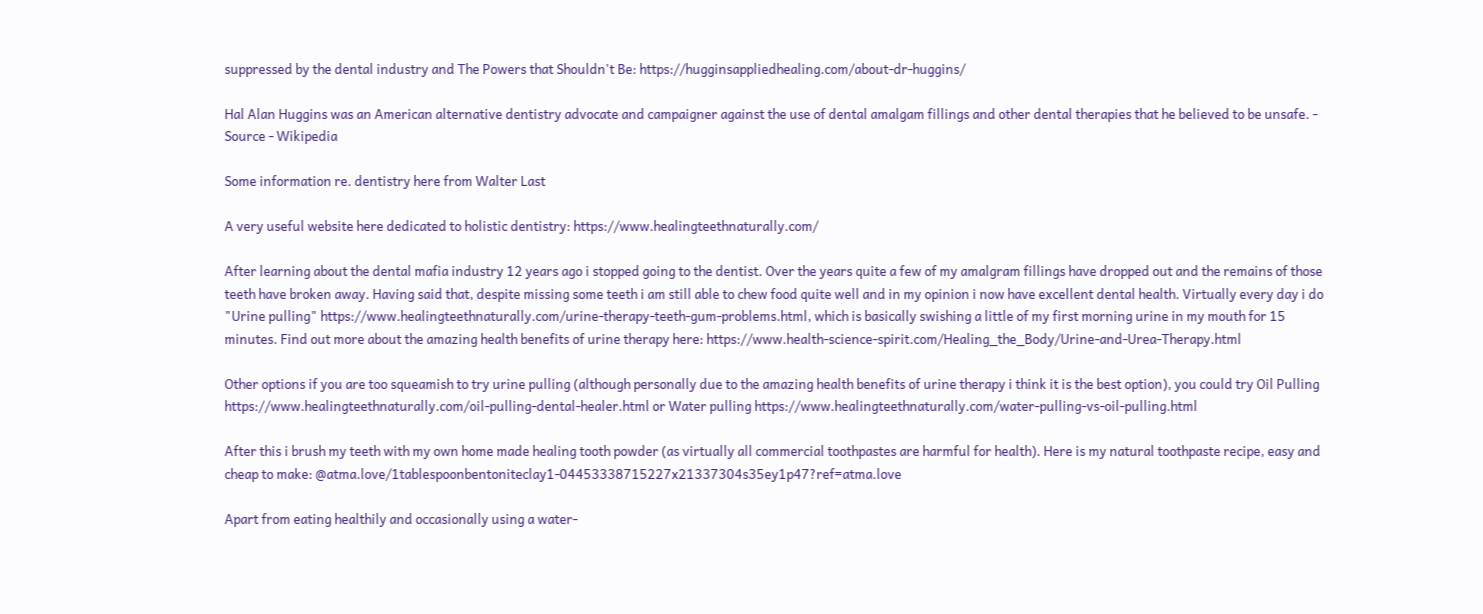suppressed by the dental industry and The Powers that Shouldn't Be: https://hugginsappliedhealing.com/about-dr-huggins/

Hal Alan Huggins was an American alternative dentistry advocate and campaigner against the use of dental amalgam fillings and other dental therapies that he believed to be unsafe. - Source - Wikipedia

Some information re. dentistry here from Walter Last

A very useful website here dedicated to holistic dentistry: https://www.healingteethnaturally.com/

After learning about the dental mafia industry 12 years ago i stopped going to the dentist. Over the years quite a few of my amalgram fillings have dropped out and the remains of those teeth have broken away. Having said that, despite missing some teeth i am still able to chew food quite well and in my opinion i now have excellent dental health. Virtually every day i do "Urine pulling" https://www.healingteethnaturally.com/urine-therapy-teeth-gum-problems.html, which is basically swishing a little of my first morning urine in my mouth for 15 minutes. Find out more about the amazing health benefits of urine therapy here: https://www.health-science-spirit.com/Healing_the_Body/Urine-and-Urea-Therapy.html

Other options if you are too squeamish to try urine pulling (although personally due to the amazing health benefits of urine therapy i think it is the best option), you could try Oil Pulling https://www.healingteethnaturally.com/oil-pulling-dental-healer.html or Water pulling https://www.healingteethnaturally.com/water-pulling-vs-oil-pulling.html

After this i brush my teeth with my own home made healing tooth powder (as virtually all commercial toothpastes are harmful for health). Here is my natural toothpaste recipe, easy and cheap to make: @atma.love/1tablespoonbentoniteclay1-04453338715227x21337304s35ey1p47?ref=atma.love

Apart from eating healthily and occasionally using a water-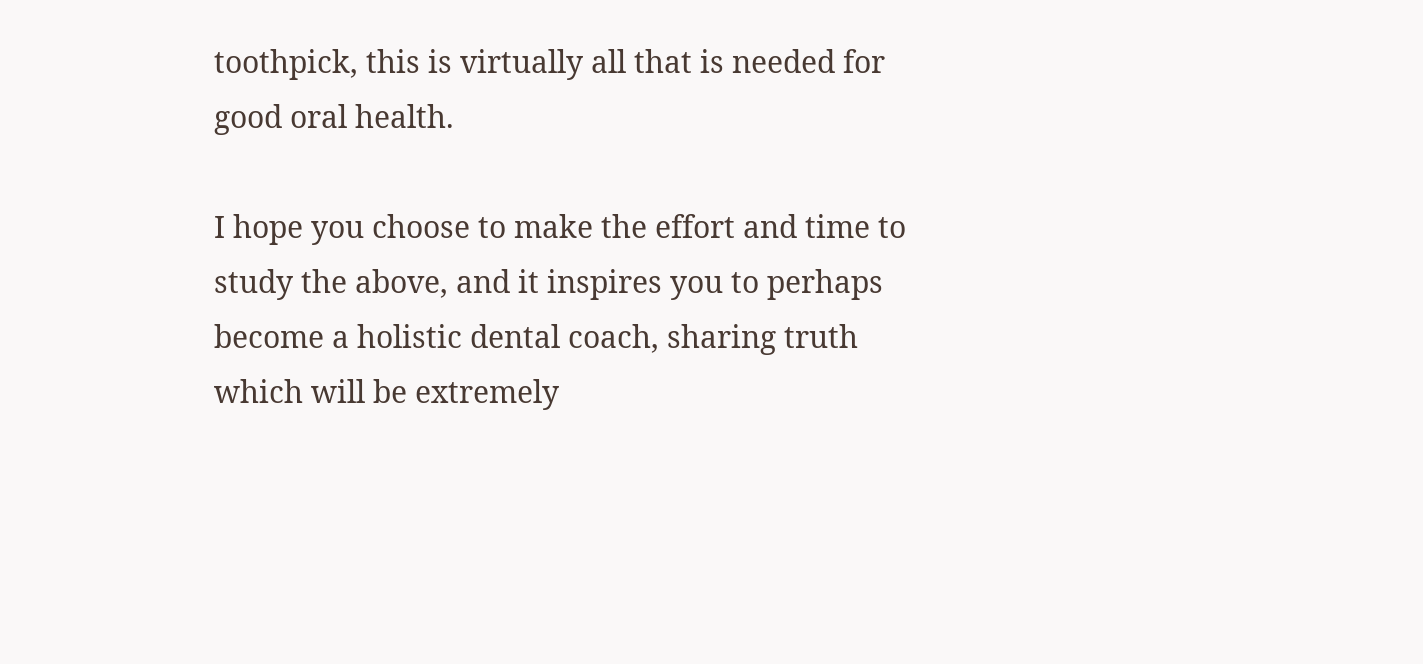toothpick, this is virtually all that is needed for good oral health.

I hope you choose to make the effort and time to study the above, and it inspires you to perhaps become a holistic dental coach, sharing truth which will be extremely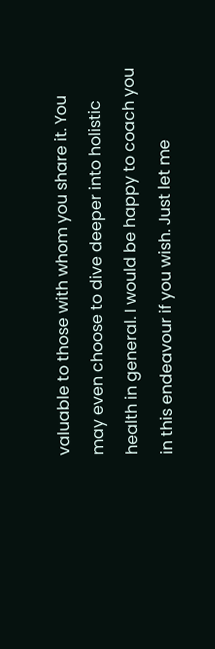valuable to those with whom you share it. You may even choose to dive deeper into holistic health in general. I would be happy to coach you in this endeavour if you wish. Just let me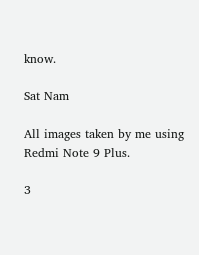know.

Sat Nam

All images taken by me using Redmi Note 9 Plus.

3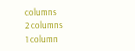columns
2 columns
1 column